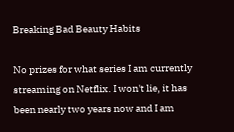Breaking Bad Beauty Habits

No prizes for what series I am currently streaming on Netflix. I won't lie, it has been nearly two years now and I am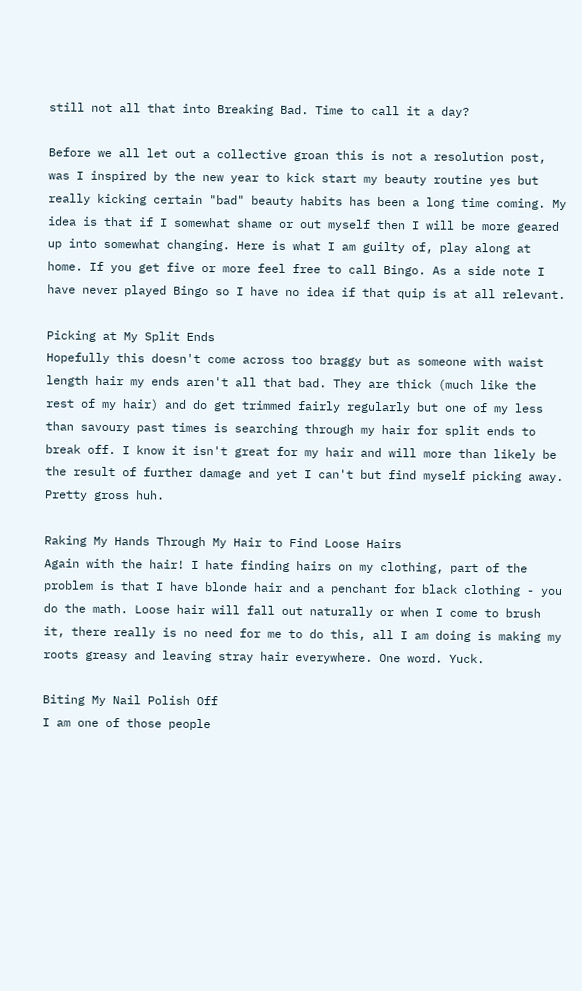still not all that into Breaking Bad. Time to call it a day?

Before we all let out a collective groan this is not a resolution post, was I inspired by the new year to kick start my beauty routine yes but really kicking certain "bad" beauty habits has been a long time coming. My idea is that if I somewhat shame or out myself then I will be more geared up into somewhat changing. Here is what I am guilty of, play along at home. If you get five or more feel free to call Bingo. As a side note I have never played Bingo so I have no idea if that quip is at all relevant.

Picking at My Split Ends
Hopefully this doesn't come across too braggy but as someone with waist length hair my ends aren't all that bad. They are thick (much like the rest of my hair) and do get trimmed fairly regularly but one of my less than savoury past times is searching through my hair for split ends to break off. I know it isn't great for my hair and will more than likely be the result of further damage and yet I can't but find myself picking away. Pretty gross huh.

Raking My Hands Through My Hair to Find Loose Hairs
Again with the hair! I hate finding hairs on my clothing, part of the problem is that I have blonde hair and a penchant for black clothing - you do the math. Loose hair will fall out naturally or when I come to brush it, there really is no need for me to do this, all I am doing is making my roots greasy and leaving stray hair everywhere. One word. Yuck.

Biting My Nail Polish Off
I am one of those people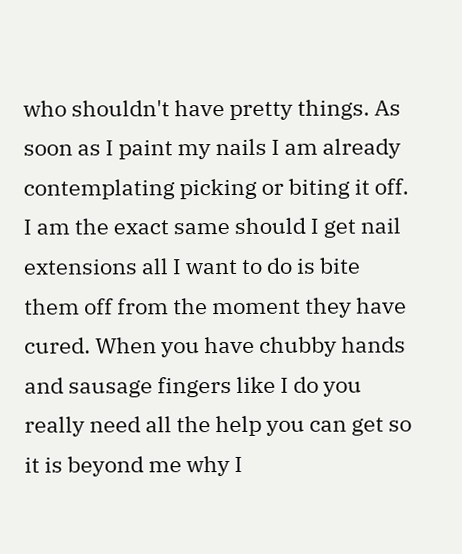who shouldn't have pretty things. As soon as I paint my nails I am already contemplating picking or biting it off. I am the exact same should I get nail extensions all I want to do is bite them off from the moment they have cured. When you have chubby hands and sausage fingers like I do you really need all the help you can get so it is beyond me why I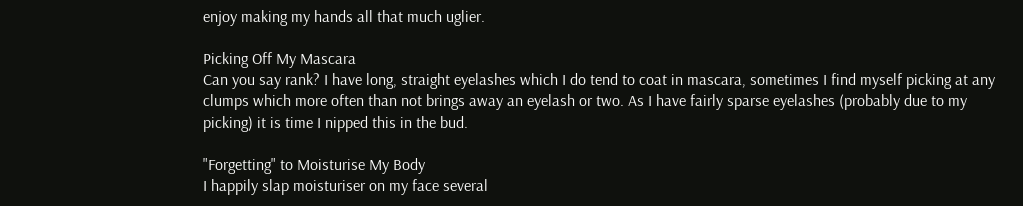enjoy making my hands all that much uglier.

Picking Off My Mascara
Can you say rank? I have long, straight eyelashes which I do tend to coat in mascara, sometimes I find myself picking at any clumps which more often than not brings away an eyelash or two. As I have fairly sparse eyelashes (probably due to my picking) it is time I nipped this in the bud.

"Forgetting" to Moisturise My Body
I happily slap moisturiser on my face several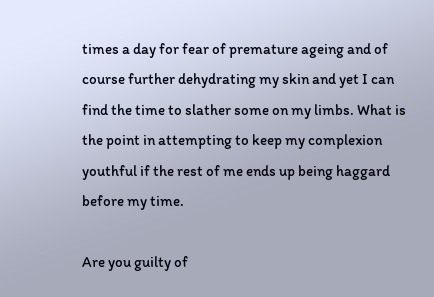times a day for fear of premature ageing and of course further dehydrating my skin and yet I can find the time to slather some on my limbs. What is the point in attempting to keep my complexion youthful if the rest of me ends up being haggard before my time.

Are you guilty of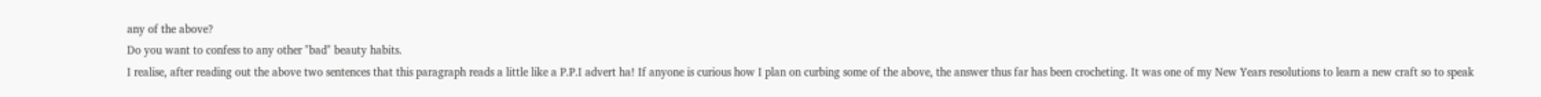any of the above?
Do you want to confess to any other "bad" beauty habits.
I realise, after reading out the above two sentences that this paragraph reads a little like a P.P.I advert ha! If anyone is curious how I plan on curbing some of the above, the answer thus far has been crocheting. It was one of my New Years resolutions to learn a new craft so to speak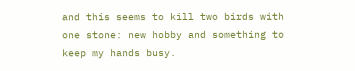and this seems to kill two birds with one stone: new hobby and something to keep my hands busy.